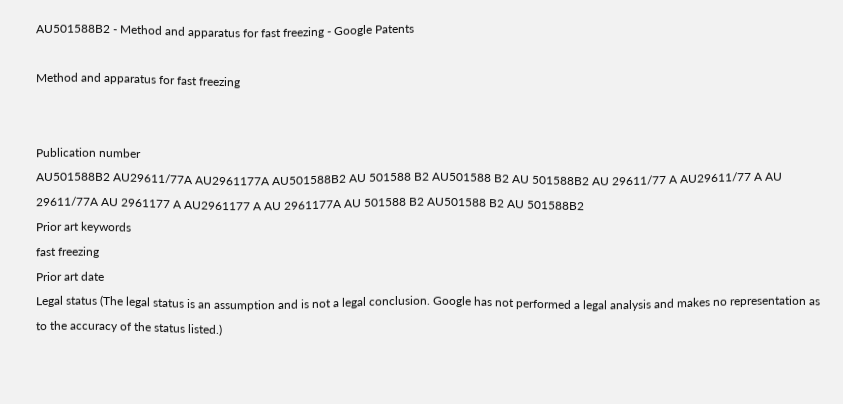AU501588B2 - Method and apparatus for fast freezing - Google Patents

Method and apparatus for fast freezing


Publication number
AU501588B2 AU29611/77A AU2961177A AU501588B2 AU 501588 B2 AU501588 B2 AU 501588B2 AU 29611/77 A AU29611/77 A AU 29611/77A AU 2961177 A AU2961177 A AU 2961177A AU 501588 B2 AU501588 B2 AU 501588B2
Prior art keywords
fast freezing
Prior art date
Legal status (The legal status is an assumption and is not a legal conclusion. Google has not performed a legal analysis and makes no representation as to the accuracy of the status listed.)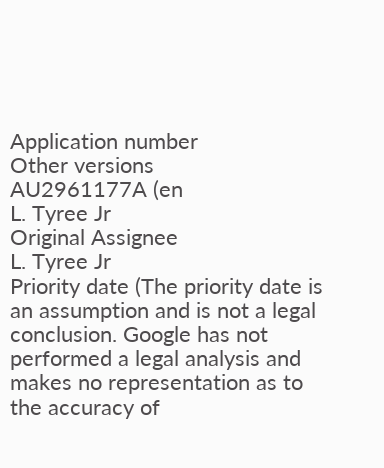Application number
Other versions
AU2961177A (en
L. Tyree Jr
Original Assignee
L. Tyree Jr
Priority date (The priority date is an assumption and is not a legal conclusion. Google has not performed a legal analysis and makes no representation as to the accuracy of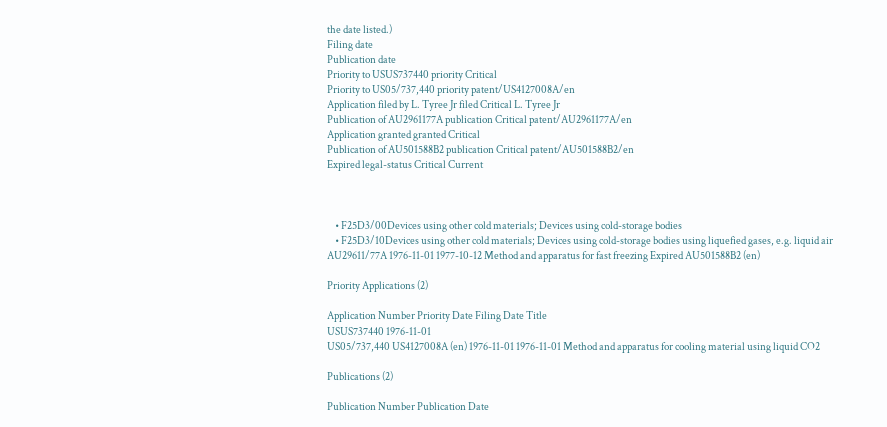the date listed.)
Filing date
Publication date
Priority to USUS737440 priority Critical
Priority to US05/737,440 priority patent/US4127008A/en
Application filed by L. Tyree Jr filed Critical L. Tyree Jr
Publication of AU2961177A publication Critical patent/AU2961177A/en
Application granted granted Critical
Publication of AU501588B2 publication Critical patent/AU501588B2/en
Expired legal-status Critical Current



    • F25D3/00Devices using other cold materials; Devices using cold-storage bodies
    • F25D3/10Devices using other cold materials; Devices using cold-storage bodies using liquefied gases, e.g. liquid air
AU29611/77A 1976-11-01 1977-10-12 Method and apparatus for fast freezing Expired AU501588B2 (en)

Priority Applications (2)

Application Number Priority Date Filing Date Title
USUS737440 1976-11-01
US05/737,440 US4127008A (en) 1976-11-01 1976-11-01 Method and apparatus for cooling material using liquid CO2

Publications (2)

Publication Number Publication Date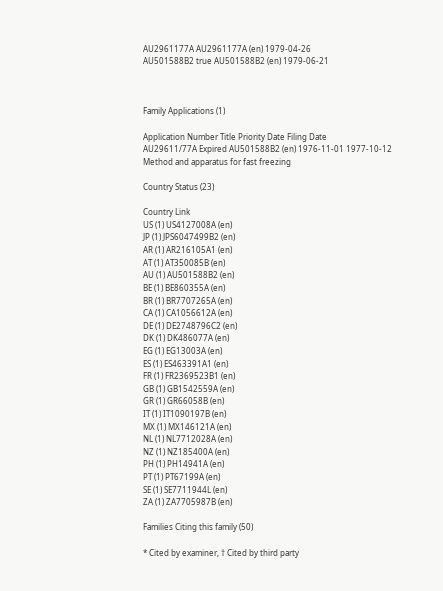AU2961177A AU2961177A (en) 1979-04-26
AU501588B2 true AU501588B2 (en) 1979-06-21



Family Applications (1)

Application Number Title Priority Date Filing Date
AU29611/77A Expired AU501588B2 (en) 1976-11-01 1977-10-12 Method and apparatus for fast freezing

Country Status (23)

Country Link
US (1) US4127008A (en)
JP (1) JPS6047499B2 (en)
AR (1) AR216105A1 (en)
AT (1) AT350085B (en)
AU (1) AU501588B2 (en)
BE (1) BE860355A (en)
BR (1) BR7707265A (en)
CA (1) CA1056612A (en)
DE (1) DE2748796C2 (en)
DK (1) DK486077A (en)
EG (1) EG13003A (en)
ES (1) ES463391A1 (en)
FR (1) FR2369523B1 (en)
GB (1) GB1542559A (en)
GR (1) GR66058B (en)
IT (1) IT1090197B (en)
MX (1) MX146121A (en)
NL (1) NL7712028A (en)
NZ (1) NZ185400A (en)
PH (1) PH14941A (en)
PT (1) PT67199A (en)
SE (1) SE7711944L (en)
ZA (1) ZA7705987B (en)

Families Citing this family (50)

* Cited by examiner, † Cited by third party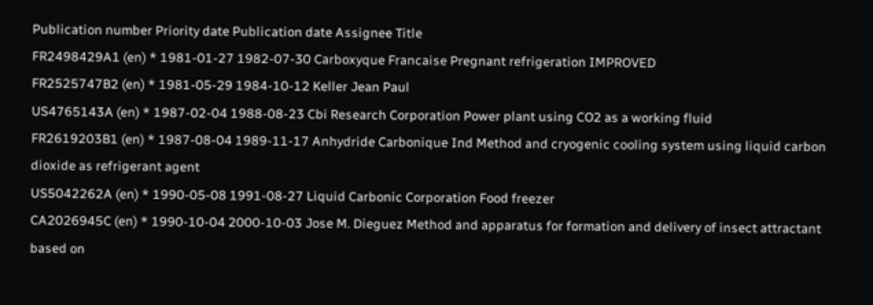Publication number Priority date Publication date Assignee Title
FR2498429A1 (en) * 1981-01-27 1982-07-30 Carboxyque Francaise Pregnant refrigeration IMPROVED
FR2525747B2 (en) * 1981-05-29 1984-10-12 Keller Jean Paul
US4765143A (en) * 1987-02-04 1988-08-23 Cbi Research Corporation Power plant using CO2 as a working fluid
FR2619203B1 (en) * 1987-08-04 1989-11-17 Anhydride Carbonique Ind Method and cryogenic cooling system using liquid carbon dioxide as refrigerant agent
US5042262A (en) * 1990-05-08 1991-08-27 Liquid Carbonic Corporation Food freezer
CA2026945C (en) * 1990-10-04 2000-10-03 Jose M. Dieguez Method and apparatus for formation and delivery of insect attractant based on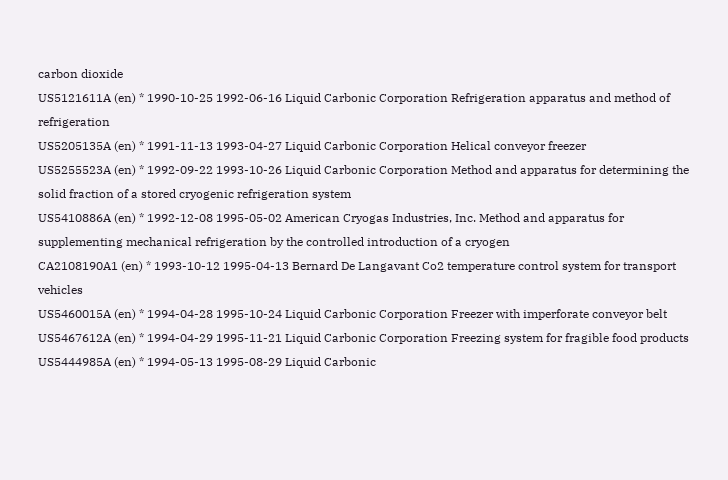carbon dioxide
US5121611A (en) * 1990-10-25 1992-06-16 Liquid Carbonic Corporation Refrigeration apparatus and method of refrigeration
US5205135A (en) * 1991-11-13 1993-04-27 Liquid Carbonic Corporation Helical conveyor freezer
US5255523A (en) * 1992-09-22 1993-10-26 Liquid Carbonic Corporation Method and apparatus for determining the solid fraction of a stored cryogenic refrigeration system
US5410886A (en) * 1992-12-08 1995-05-02 American Cryogas Industries, Inc. Method and apparatus for supplementing mechanical refrigeration by the controlled introduction of a cryogen
CA2108190A1 (en) * 1993-10-12 1995-04-13 Bernard De Langavant Co2 temperature control system for transport vehicles
US5460015A (en) * 1994-04-28 1995-10-24 Liquid Carbonic Corporation Freezer with imperforate conveyor belt
US5467612A (en) * 1994-04-29 1995-11-21 Liquid Carbonic Corporation Freezing system for fragible food products
US5444985A (en) * 1994-05-13 1995-08-29 Liquid Carbonic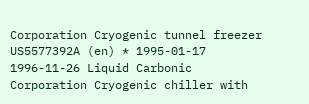Corporation Cryogenic tunnel freezer
US5577392A (en) * 1995-01-17 1996-11-26 Liquid Carbonic Corporation Cryogenic chiller with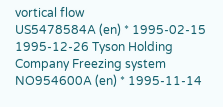vortical flow
US5478584A (en) * 1995-02-15 1995-12-26 Tyson Holding Company Freezing system
NO954600A (en) * 1995-11-14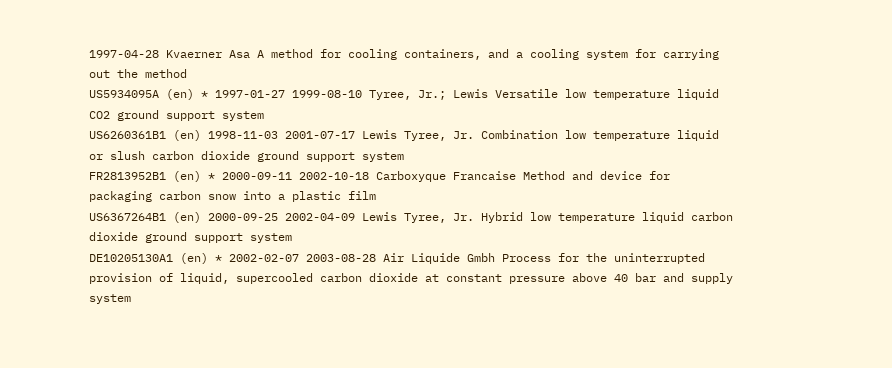1997-04-28 Kvaerner Asa A method for cooling containers, and a cooling system for carrying out the method
US5934095A (en) * 1997-01-27 1999-08-10 Tyree, Jr.; Lewis Versatile low temperature liquid CO2 ground support system
US6260361B1 (en) 1998-11-03 2001-07-17 Lewis Tyree, Jr. Combination low temperature liquid or slush carbon dioxide ground support system
FR2813952B1 (en) * 2000-09-11 2002-10-18 Carboxyque Francaise Method and device for packaging carbon snow into a plastic film
US6367264B1 (en) 2000-09-25 2002-04-09 Lewis Tyree, Jr. Hybrid low temperature liquid carbon dioxide ground support system
DE10205130A1 (en) * 2002-02-07 2003-08-28 Air Liquide Gmbh Process for the uninterrupted provision of liquid, supercooled carbon dioxide at constant pressure above 40 bar and supply system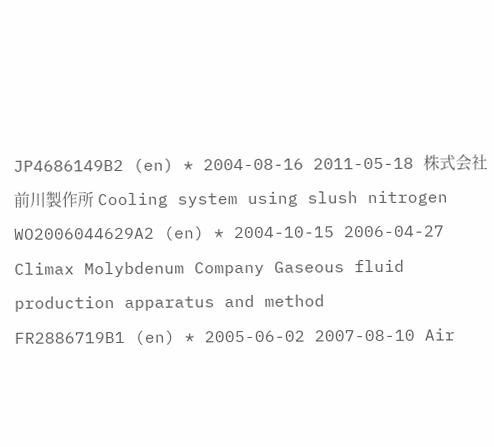JP4686149B2 (en) * 2004-08-16 2011-05-18 株式会社前川製作所 Cooling system using slush nitrogen
WO2006044629A2 (en) * 2004-10-15 2006-04-27 Climax Molybdenum Company Gaseous fluid production apparatus and method
FR2886719B1 (en) * 2005-06-02 2007-08-10 Air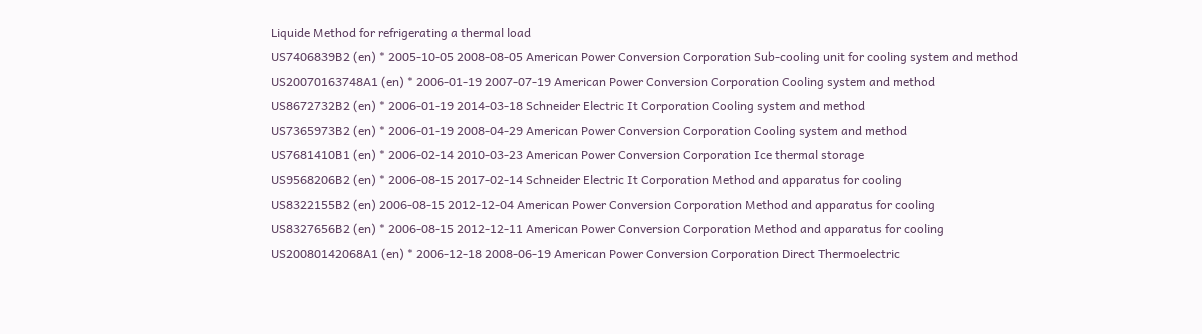Liquide Method for refrigerating a thermal load
US7406839B2 (en) * 2005-10-05 2008-08-05 American Power Conversion Corporation Sub-cooling unit for cooling system and method
US20070163748A1 (en) * 2006-01-19 2007-07-19 American Power Conversion Corporation Cooling system and method
US8672732B2 (en) * 2006-01-19 2014-03-18 Schneider Electric It Corporation Cooling system and method
US7365973B2 (en) * 2006-01-19 2008-04-29 American Power Conversion Corporation Cooling system and method
US7681410B1 (en) * 2006-02-14 2010-03-23 American Power Conversion Corporation Ice thermal storage
US9568206B2 (en) * 2006-08-15 2017-02-14 Schneider Electric It Corporation Method and apparatus for cooling
US8322155B2 (en) 2006-08-15 2012-12-04 American Power Conversion Corporation Method and apparatus for cooling
US8327656B2 (en) * 2006-08-15 2012-12-11 American Power Conversion Corporation Method and apparatus for cooling
US20080142068A1 (en) * 2006-12-18 2008-06-19 American Power Conversion Corporation Direct Thermoelectric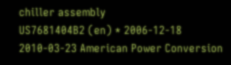chiller assembly
US7681404B2 (en) * 2006-12-18 2010-03-23 American Power Conversion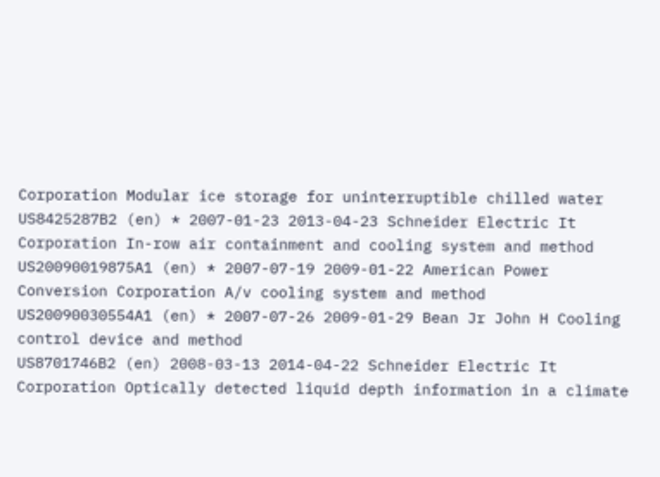Corporation Modular ice storage for uninterruptible chilled water
US8425287B2 (en) * 2007-01-23 2013-04-23 Schneider Electric It Corporation In-row air containment and cooling system and method
US20090019875A1 (en) * 2007-07-19 2009-01-22 American Power Conversion Corporation A/v cooling system and method
US20090030554A1 (en) * 2007-07-26 2009-01-29 Bean Jr John H Cooling control device and method
US8701746B2 (en) 2008-03-13 2014-04-22 Schneider Electric It Corporation Optically detected liquid depth information in a climate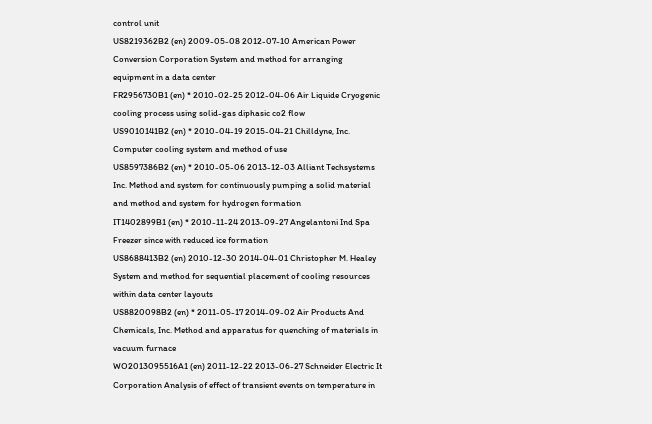control unit
US8219362B2 (en) 2009-05-08 2012-07-10 American Power Conversion Corporation System and method for arranging equipment in a data center
FR2956730B1 (en) * 2010-02-25 2012-04-06 Air Liquide Cryogenic cooling process using solid-gas diphasic co2 flow
US9010141B2 (en) * 2010-04-19 2015-04-21 Chilldyne, Inc. Computer cooling system and method of use
US8597386B2 (en) * 2010-05-06 2013-12-03 Alliant Techsystems Inc. Method and system for continuously pumping a solid material and method and system for hydrogen formation
IT1402899B1 (en) * 2010-11-24 2013-09-27 Angelantoni Ind Spa Freezer since with reduced ice formation
US8688413B2 (en) 2010-12-30 2014-04-01 Christopher M. Healey System and method for sequential placement of cooling resources within data center layouts
US8820098B2 (en) * 2011-05-17 2014-09-02 Air Products And Chemicals, Inc. Method and apparatus for quenching of materials in vacuum furnace
WO2013095516A1 (en) 2011-12-22 2013-06-27 Schneider Electric It Corporation Analysis of effect of transient events on temperature in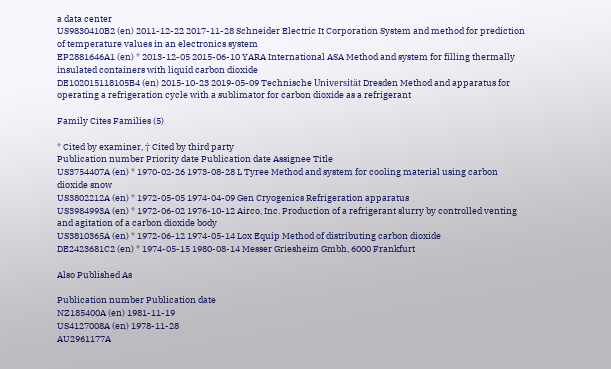a data center
US9830410B2 (en) 2011-12-22 2017-11-28 Schneider Electric It Corporation System and method for prediction of temperature values in an electronics system
EP2881646A1 (en) * 2013-12-05 2015-06-10 YARA International ASA Method and system for filling thermally insulated containers with liquid carbon dioxide
DE102015118105B4 (en) 2015-10-23 2019-05-09 Technische Universität Dresden Method and apparatus for operating a refrigeration cycle with a sublimator for carbon dioxide as a refrigerant

Family Cites Families (5)

* Cited by examiner, † Cited by third party
Publication number Priority date Publication date Assignee Title
US3754407A (en) * 1970-02-26 1973-08-28 L Tyree Method and system for cooling material using carbon dioxide snow
US3802212A (en) * 1972-05-05 1974-04-09 Gen Cryogenics Refrigeration apparatus
US3984993A (en) * 1972-06-02 1976-10-12 Airco, Inc. Production of a refrigerant slurry by controlled venting and agitation of a carbon dioxide body
US3810365A (en) * 1972-06-12 1974-05-14 Lox Equip Method of distributing carbon dioxide
DE2423681C2 (en) * 1974-05-15 1980-08-14 Messer Griesheim Gmbh, 6000 Frankfurt

Also Published As

Publication number Publication date
NZ185400A (en) 1981-11-19
US4127008A (en) 1978-11-28
AU2961177A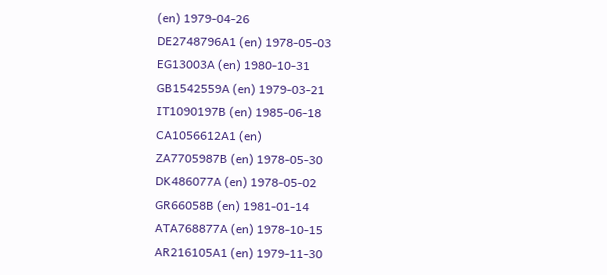(en) 1979-04-26
DE2748796A1 (en) 1978-05-03
EG13003A (en) 1980-10-31
GB1542559A (en) 1979-03-21
IT1090197B (en) 1985-06-18
CA1056612A1 (en)
ZA7705987B (en) 1978-05-30
DK486077A (en) 1978-05-02
GR66058B (en) 1981-01-14
ATA768877A (en) 1978-10-15
AR216105A1 (en) 1979-11-30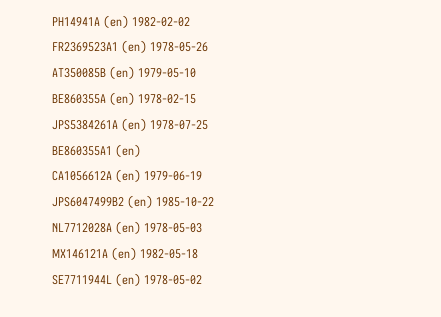PH14941A (en) 1982-02-02
FR2369523A1 (en) 1978-05-26
AT350085B (en) 1979-05-10
BE860355A (en) 1978-02-15
JPS5384261A (en) 1978-07-25
BE860355A1 (en)
CA1056612A (en) 1979-06-19
JPS6047499B2 (en) 1985-10-22
NL7712028A (en) 1978-05-03
MX146121A (en) 1982-05-18
SE7711944L (en) 1978-05-02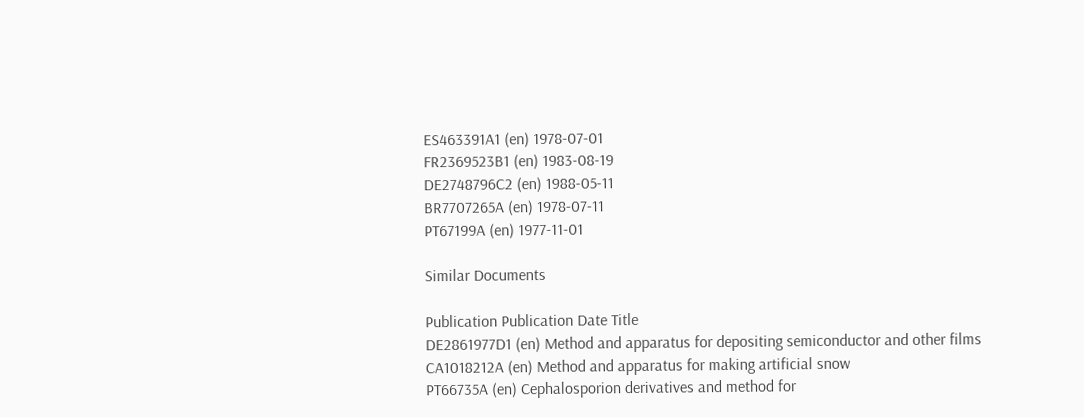ES463391A1 (en) 1978-07-01
FR2369523B1 (en) 1983-08-19
DE2748796C2 (en) 1988-05-11
BR7707265A (en) 1978-07-11
PT67199A (en) 1977-11-01

Similar Documents

Publication Publication Date Title
DE2861977D1 (en) Method and apparatus for depositing semiconductor and other films
CA1018212A (en) Method and apparatus for making artificial snow
PT66735A (en) Cephalosporion derivatives and method for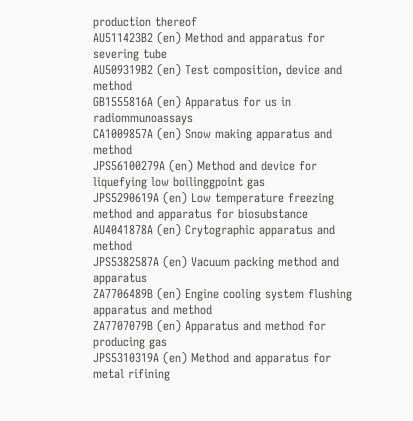production thereof
AU511423B2 (en) Method and apparatus for severing tube
AU509319B2 (en) Test composition, device and method
GB1555816A (en) Apparatus for us in radiommunoassays
CA1009857A (en) Snow making apparatus and method
JPS56100279A (en) Method and device for liquefying low boilinggpoint gas
JPS5290619A (en) Low temperature freezing method and apparatus for biosubstance
AU4041878A (en) Crytographic apparatus and method
JPS5382587A (en) Vacuum packing method and apparatus
ZA7706489B (en) Engine cooling system flushing apparatus and method
ZA7707079B (en) Apparatus and method for producing gas
JPS5310319A (en) Method and apparatus for metal rifining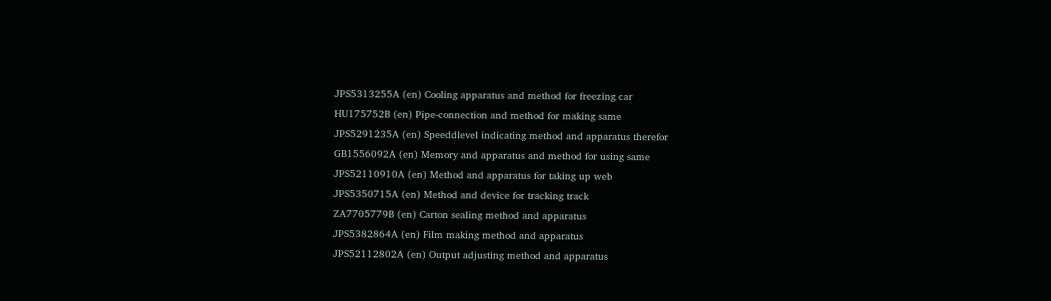JPS5313255A (en) Cooling apparatus and method for freezing car
HU175752B (en) Pipe-connection and method for making same
JPS5291235A (en) Speeddlevel indicating method and apparatus therefor
GB1556092A (en) Memory and apparatus and method for using same
JPS52110910A (en) Method and apparatus for taking up web
JPS5350715A (en) Method and device for tracking track
ZA7705779B (en) Carton sealing method and apparatus
JPS5382864A (en) Film making method and apparatus
JPS52112802A (en) Output adjusting method and apparatus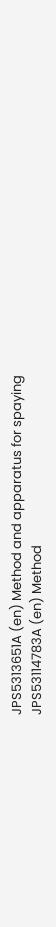JPS5313651A (en) Method and apparatus for spaying
JPS53114783A (en) Method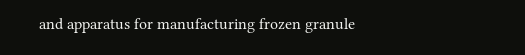and apparatus for manufacturing frozen granule